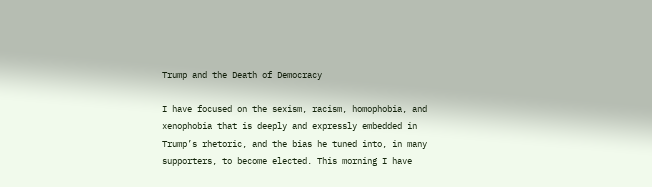Trump and the Death of Democracy

I have focused on the sexism, racism, homophobia, and xenophobia that is deeply and expressly embedded in Trump’s rhetoric, and the bias he tuned into, in many supporters, to become elected. This morning I have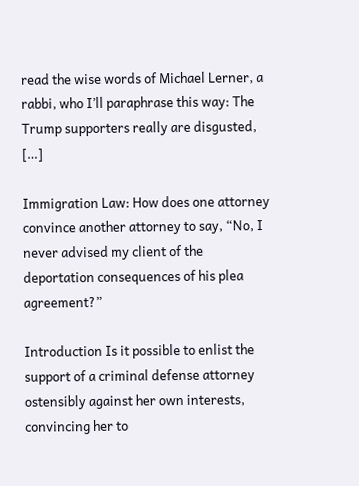read the wise words of Michael Lerner, a rabbi, who I’ll paraphrase this way: The Trump supporters really are disgusted, […]

Immigration Law: How does one attorney convince another attorney to say, “No, I never advised my client of the deportation consequences of his plea agreement?”

Introduction Is it possible to enlist the support of a criminal defense attorney ostensibly against her own interests, convincing her to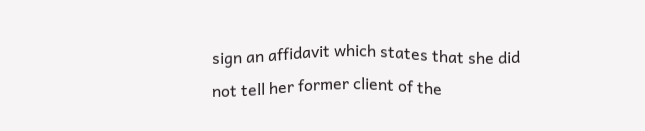sign an affidavit which states that she did not tell her former client of the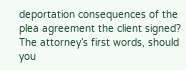deportation consequences of the plea agreement the client signed? The attorney’s first words, should you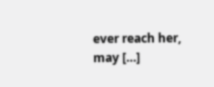ever reach her, may […]